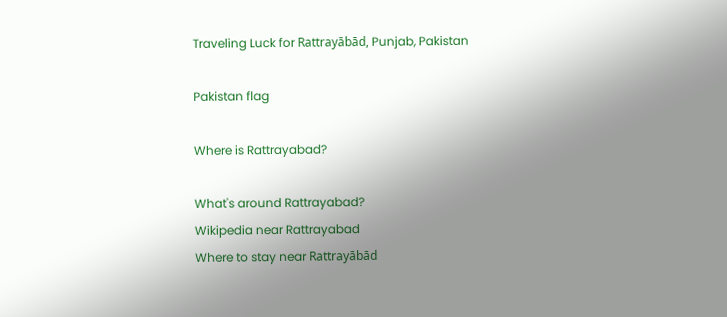Traveling Luck for Rattrayābād, Punjab, Pakistan

Pakistan flag

Where is Rattrayabad?

What's around Rattrayabad?
Wikipedia near Rattrayabad
Where to stay near Rattrayābād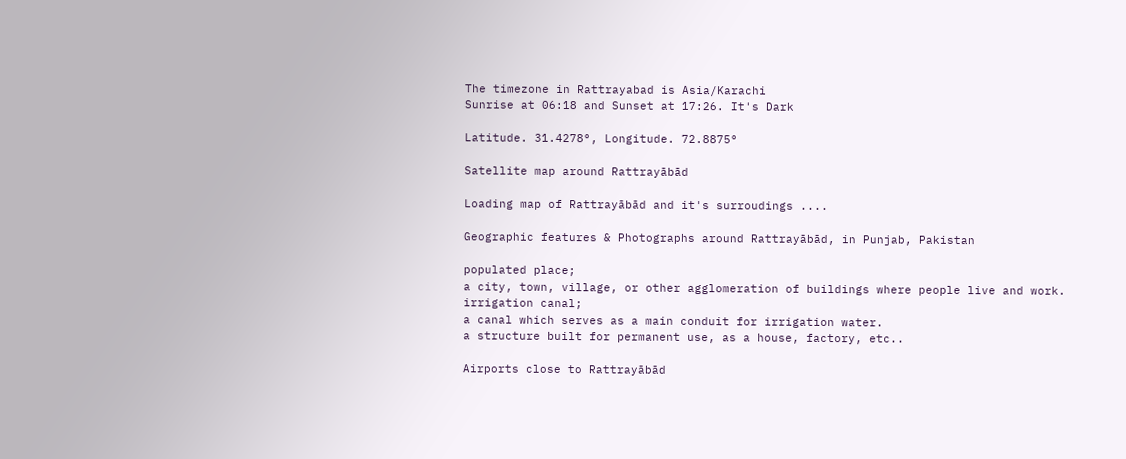The timezone in Rattrayabad is Asia/Karachi
Sunrise at 06:18 and Sunset at 17:26. It's Dark

Latitude. 31.4278°, Longitude. 72.8875°

Satellite map around Rattrayābād

Loading map of Rattrayābād and it's surroudings ....

Geographic features & Photographs around Rattrayābād, in Punjab, Pakistan

populated place;
a city, town, village, or other agglomeration of buildings where people live and work.
irrigation canal;
a canal which serves as a main conduit for irrigation water.
a structure built for permanent use, as a house, factory, etc..

Airports close to Rattrayābād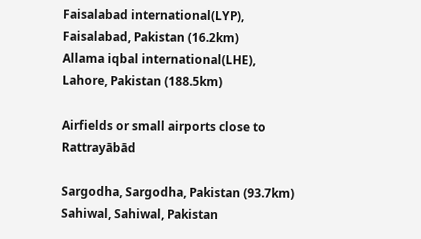Faisalabad international(LYP), Faisalabad, Pakistan (16.2km)
Allama iqbal international(LHE), Lahore, Pakistan (188.5km)

Airfields or small airports close to Rattrayābād

Sargodha, Sargodha, Pakistan (93.7km)
Sahiwal, Sahiwal, Pakistan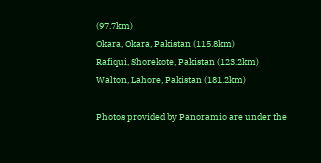(97.7km)
Okara, Okara, Pakistan (115.8km)
Rafiqui, Shorekote, Pakistan (123.2km)
Walton, Lahore, Pakistan (181.2km)

Photos provided by Panoramio are under the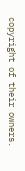copyright of their owners.